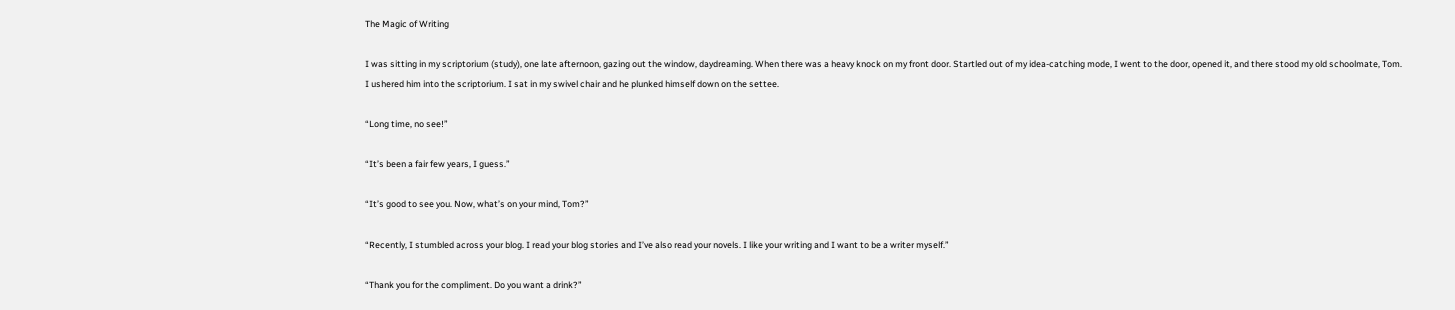The Magic of Writing

I was sitting in my scriptorium (study), one late afternoon, gazing out the window, daydreaming. When there was a heavy knock on my front door. Startled out of my idea-catching mode, I went to the door, opened it, and there stood my old schoolmate, Tom. I ushered him into the scriptorium. I sat in my swivel chair and he plunked himself down on the settee.

“Long time, no see!”

“It’s been a fair few years, I guess.”

“It’s good to see you. Now, what’s on your mind, Tom?”

“Recently, I stumbled across your blog. I read your blog stories and I’ve also read your novels. I like your writing and I want to be a writer myself.”

“Thank you for the compliment. Do you want a drink?”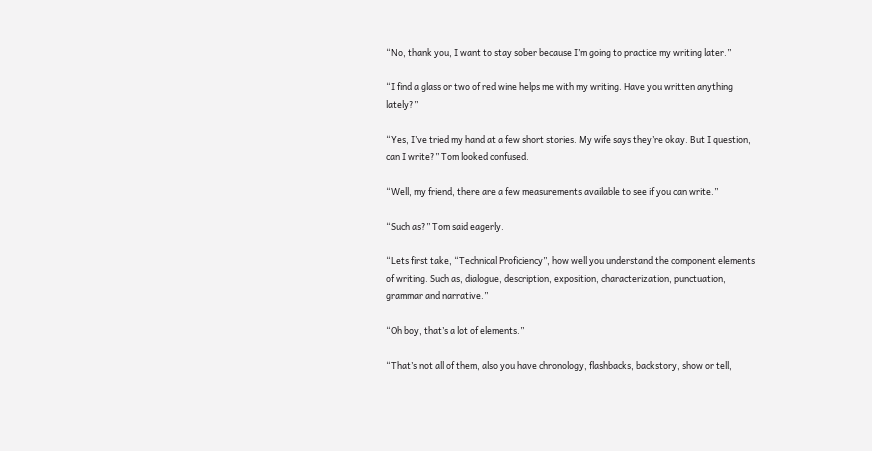“No, thank you, I want to stay sober because I’m going to practice my writing later.”

“I find a glass or two of red wine helps me with my writing. Have you written anything lately?”

“Yes, I’ve tried my hand at a few short stories. My wife says they’re okay. But I question, can I write?” Tom looked confused.

“Well, my friend, there are a few measurements available to see if you can write.”

“Such as?” Tom said eagerly.

“Lets first take, “Technical Proficiency”, how well you understand the component elements of writing. Such as, dialogue, description, exposition, characterization, punctuation, grammar and narrative.”

“Oh boy, that’s a lot of elements.”

“That’s not all of them, also you have chronology, flashbacks, backstory, show or tell,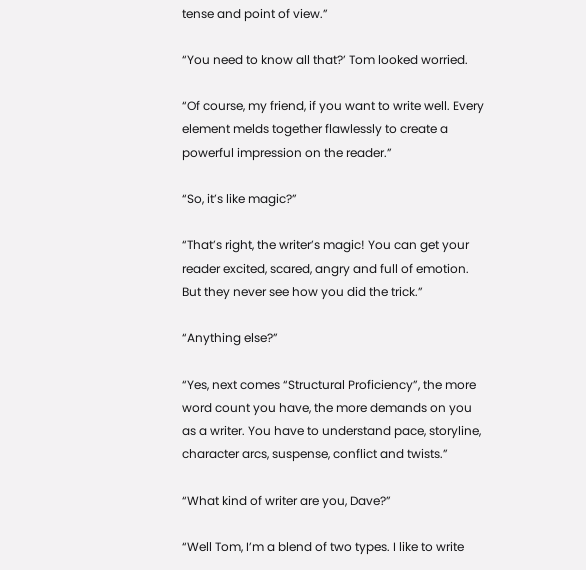tense and point of view.”

“You need to know all that?’ Tom looked worried.

“Of course, my friend, if you want to write well. Every element melds together flawlessly to create a powerful impression on the reader.”

“So, it’s like magic?”

“That’s right, the writer’s magic! You can get your reader excited, scared, angry and full of emotion. But they never see how you did the trick.”

“Anything else?”

“Yes, next comes “Structural Proficiency”, the more word count you have, the more demands on you as a writer. You have to understand pace, storyline, character arcs, suspense, conflict and twists.”

“What kind of writer are you, Dave?”

“Well Tom, I’m a blend of two types. I like to write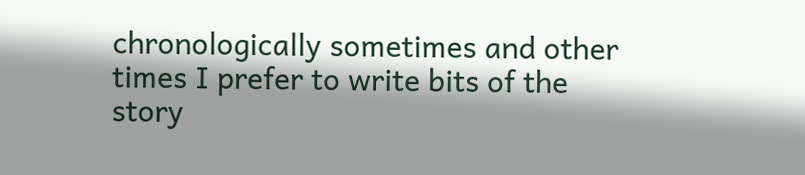chronologically sometimes and other times I prefer to write bits of the story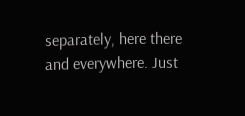separately, here there and everywhere. Just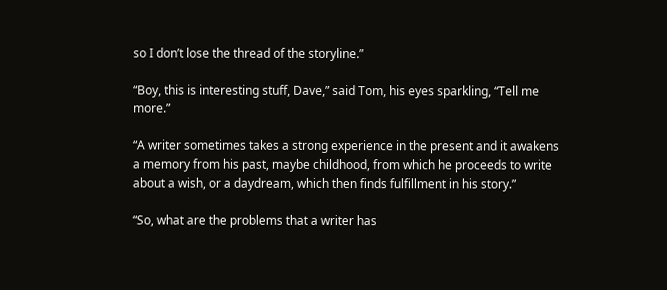so I don’t lose the thread of the storyline.”

“Boy, this is interesting stuff, Dave,” said Tom, his eyes sparkling, “Tell me more.”

“A writer sometimes takes a strong experience in the present and it awakens a memory from his past, maybe childhood, from which he proceeds to write about a wish, or a daydream, which then finds fulfillment in his story.”

“So, what are the problems that a writer has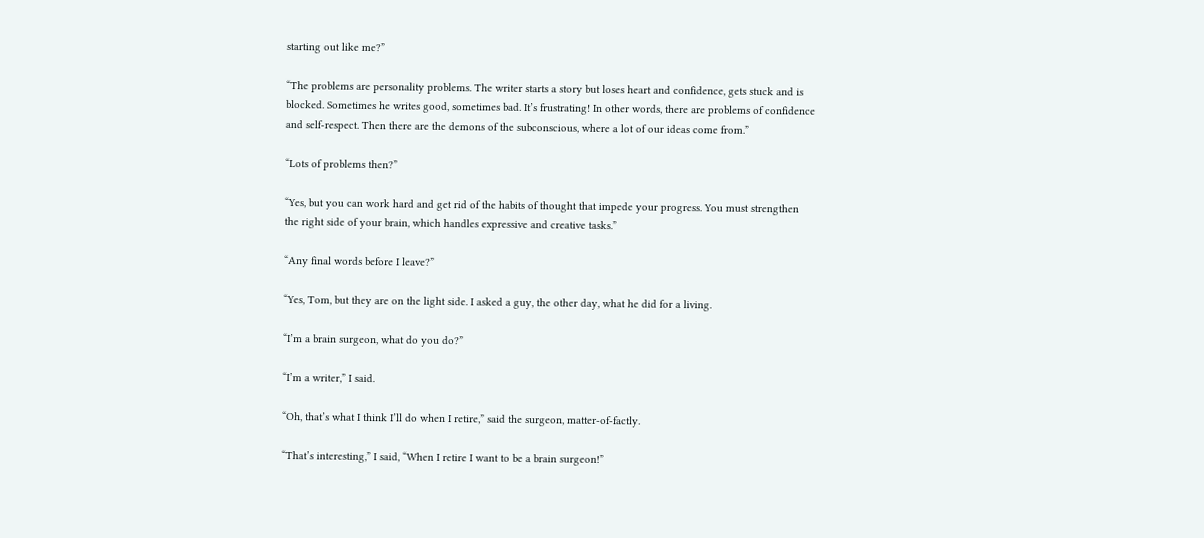starting out like me?”

“The problems are personality problems. The writer starts a story but loses heart and confidence, gets stuck and is blocked. Sometimes he writes good, sometimes bad. It’s frustrating! In other words, there are problems of confidence and self-respect. Then there are the demons of the subconscious, where a lot of our ideas come from.”

“Lots of problems then?”

“Yes, but you can work hard and get rid of the habits of thought that impede your progress. You must strengthen the right side of your brain, which handles expressive and creative tasks.”

“Any final words before I leave?”

“Yes, Tom, but they are on the light side. I asked a guy, the other day, what he did for a living.

“I’m a brain surgeon, what do you do?”

“I’m a writer,” I said.

“Oh, that’s what I think I’ll do when I retire,” said the surgeon, matter-of-factly.

“That’s interesting,” I said, “When I retire I want to be a brain surgeon!”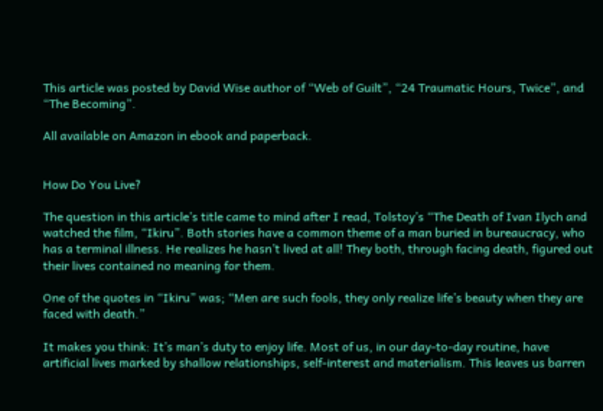This article was posted by David Wise author of “Web of Guilt”, “24 Traumatic Hours, Twice”, and “The Becoming”.

All available on Amazon in ebook and paperback.


How Do You Live?

The question in this article’s title came to mind after I read, Tolstoy’s “The Death of Ivan Ilych and watched the film, “Ikiru”. Both stories have a common theme of a man buried in bureaucracy, who has a terminal illness. He realizes he hasn’t lived at all! They both, through facing death, figured out their lives contained no meaning for them.

One of the quotes in “Ikiru” was; “Men are such fools, they only realize life’s beauty when they are faced with death.”

It makes you think: It’s man’s duty to enjoy life. Most of us, in our day-to-day routine, have artificial lives marked by shallow relationships, self-interest and materialism. This leaves us barren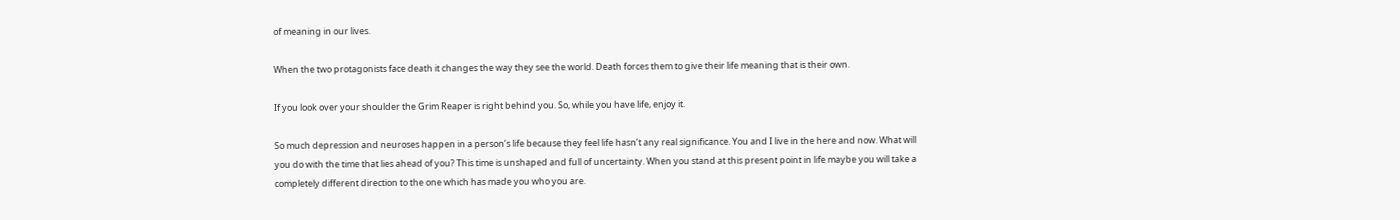of meaning in our lives.

When the two protagonists face death it changes the way they see the world. Death forces them to give their life meaning that is their own.

If you look over your shoulder the Grim Reaper is right behind you. So, while you have life, enjoy it.

So much depression and neuroses happen in a person’s life because they feel life hasn’t any real significance. You and I live in the here and now. What will you do with the time that lies ahead of you? This time is unshaped and full of uncertainty. When you stand at this present point in life maybe you will take a completely different direction to the one which has made you who you are.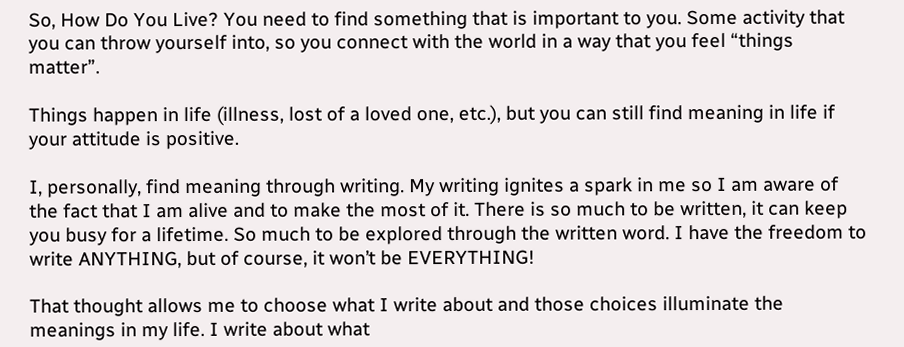So, How Do You Live? You need to find something that is important to you. Some activity that you can throw yourself into, so you connect with the world in a way that you feel “things matter”.

Things happen in life (illness, lost of a loved one, etc.), but you can still find meaning in life if your attitude is positive.

I, personally, find meaning through writing. My writing ignites a spark in me so I am aware of the fact that I am alive and to make the most of it. There is so much to be written, it can keep you busy for a lifetime. So much to be explored through the written word. I have the freedom to write ANYTHING, but of course, it won’t be EVERYTHING!

That thought allows me to choose what I write about and those choices illuminate the meanings in my life. I write about what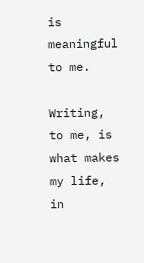is meaningful to me.

Writing, to me, is what makes my life, in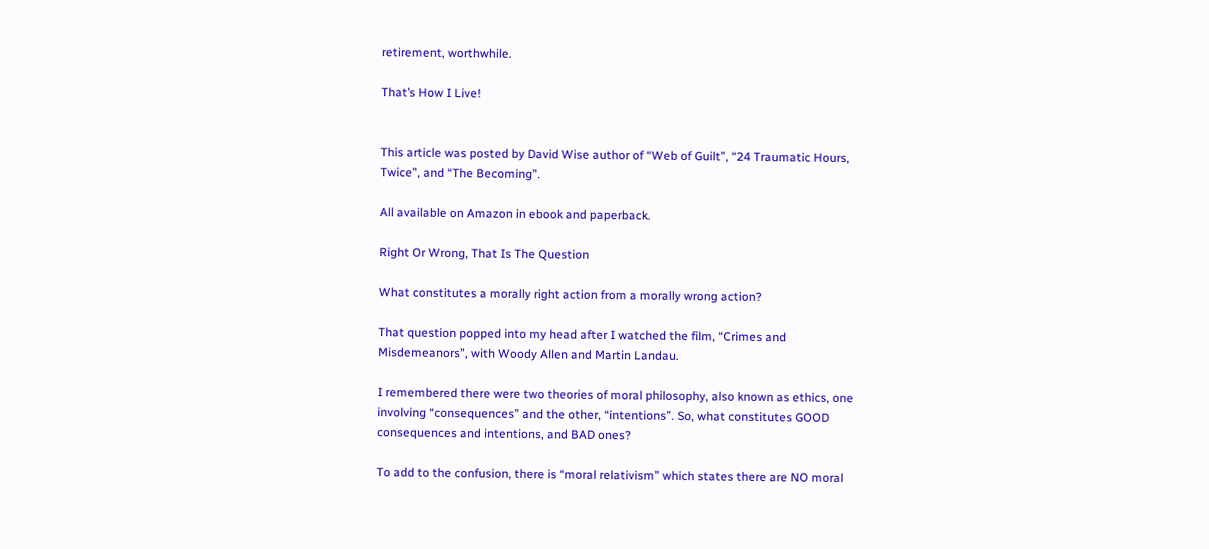retirement, worthwhile.

That’s How I Live!


This article was posted by David Wise author of “Web of Guilt”, “24 Traumatic Hours, Twice”, and “The Becoming”.

All available on Amazon in ebook and paperback.

Right Or Wrong, That Is The Question

What constitutes a morally right action from a morally wrong action?

That question popped into my head after I watched the film, “Crimes and Misdemeanors”, with Woody Allen and Martin Landau.

I remembered there were two theories of moral philosophy, also known as ethics, one involving “consequences” and the other, “intentions”. So, what constitutes GOOD consequences and intentions, and BAD ones?

To add to the confusion, there is “moral relativism” which states there are NO moral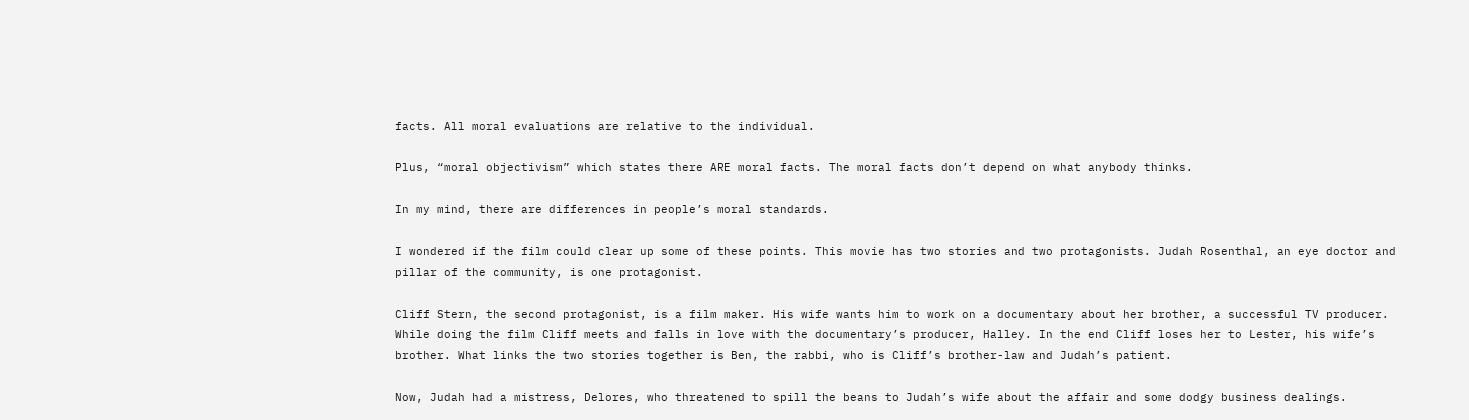facts. All moral evaluations are relative to the individual.

Plus, “moral objectivism” which states there ARE moral facts. The moral facts don’t depend on what anybody thinks.

In my mind, there are differences in people’s moral standards.

I wondered if the film could clear up some of these points. This movie has two stories and two protagonists. Judah Rosenthal, an eye doctor and pillar of the community, is one protagonist.

Cliff Stern, the second protagonist, is a film maker. His wife wants him to work on a documentary about her brother, a successful TV producer. While doing the film Cliff meets and falls in love with the documentary’s producer, Halley. In the end Cliff loses her to Lester, his wife’s brother. What links the two stories together is Ben, the rabbi, who is Cliff’s brother-law and Judah’s patient.

Now, Judah had a mistress, Delores, who threatened to spill the beans to Judah’s wife about the affair and some dodgy business dealings.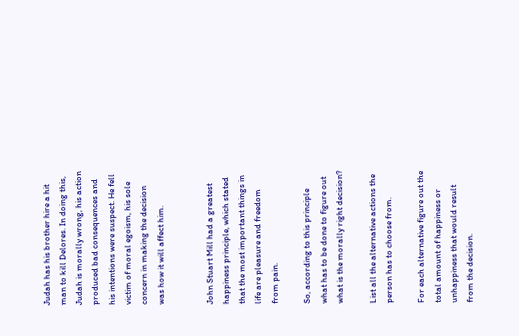Judah has his brother hire a hit man to kill Delores. In doing this, Judah is morally wrong, his action produced bad consequences and his intentions were suspect. He fell victim of moral egoism, his sole concern in making the decision was how it will affect him.


John Stuart Mill had a greatest happiness principle, which stated that the most important things in life are pleasure and freedom from pain.

So, according to this principle what has to be done to figure out what is the morally right decision?

List all the alternative actions the person has to choose from.

For each alternative figure out the total amount of happiness or unhappiness that would result from the decision.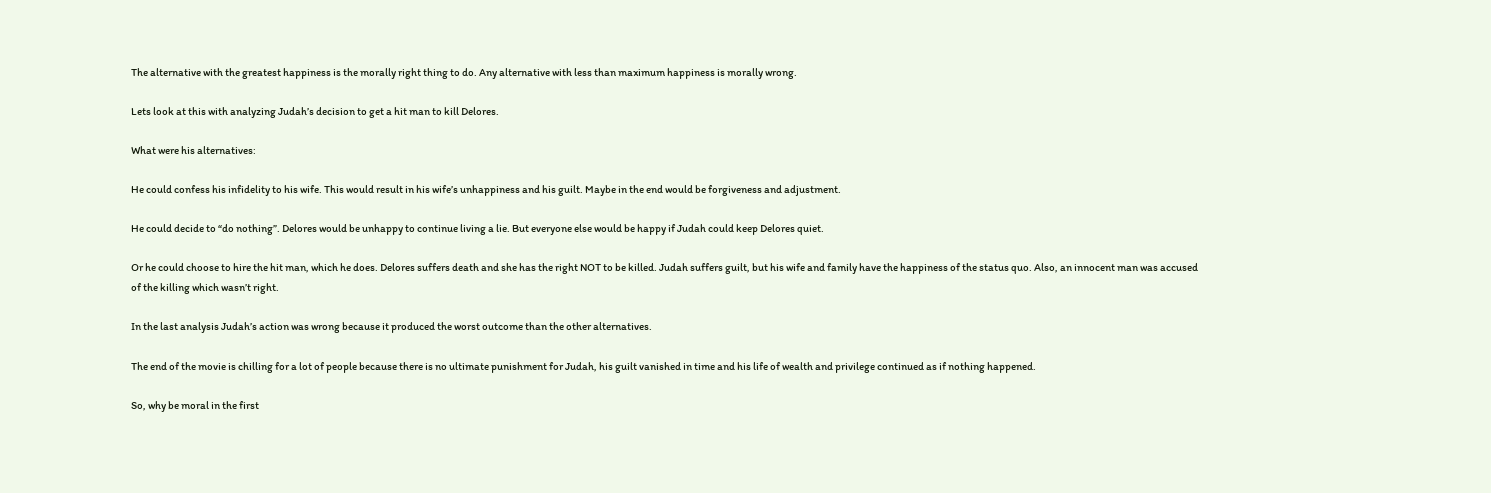The alternative with the greatest happiness is the morally right thing to do. Any alternative with less than maximum happiness is morally wrong.

Lets look at this with analyzing Judah’s decision to get a hit man to kill Delores.

What were his alternatives:

He could confess his infidelity to his wife. This would result in his wife’s unhappiness and his guilt. Maybe in the end would be forgiveness and adjustment.

He could decide to “do nothing”. Delores would be unhappy to continue living a lie. But everyone else would be happy if Judah could keep Delores quiet.

Or he could choose to hire the hit man, which he does. Delores suffers death and she has the right NOT to be killed. Judah suffers guilt, but his wife and family have the happiness of the status quo. Also, an innocent man was accused of the killing which wasn’t right.

In the last analysis Judah’s action was wrong because it produced the worst outcome than the other alternatives.

The end of the movie is chilling for a lot of people because there is no ultimate punishment for Judah, his guilt vanished in time and his life of wealth and privilege continued as if nothing happened.

So, why be moral in the first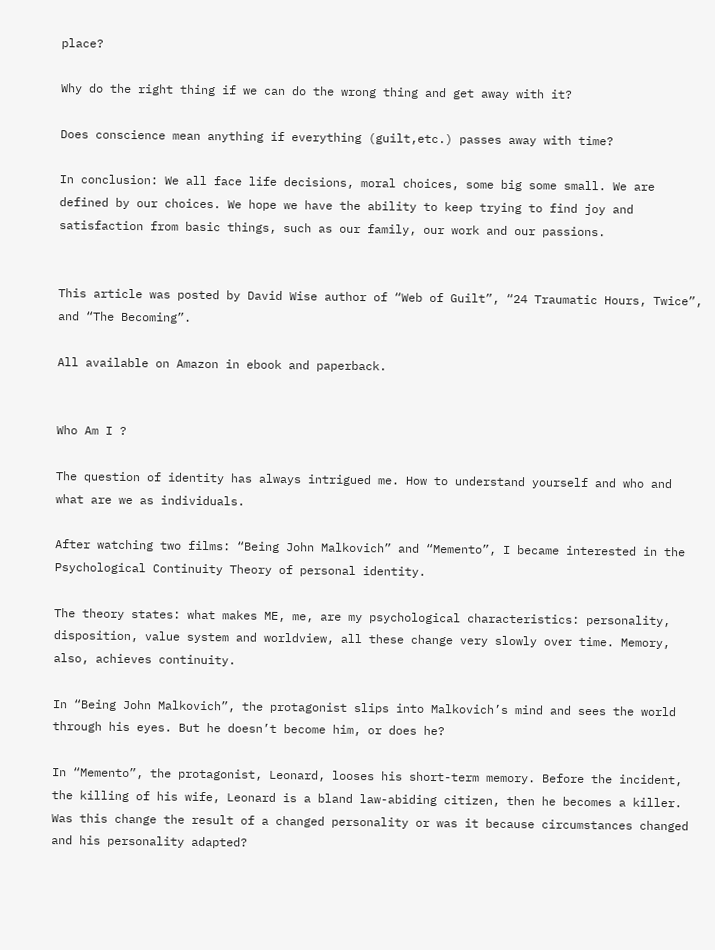place?

Why do the right thing if we can do the wrong thing and get away with it?

Does conscience mean anything if everything (guilt,etc.) passes away with time?

In conclusion: We all face life decisions, moral choices, some big some small. We are defined by our choices. We hope we have the ability to keep trying to find joy and satisfaction from basic things, such as our family, our work and our passions.


This article was posted by David Wise author of “Web of Guilt”, “24 Traumatic Hours, Twice”, and “The Becoming”.

All available on Amazon in ebook and paperback.


Who Am I ?

The question of identity has always intrigued me. How to understand yourself and who and what are we as individuals.

After watching two films: “Being John Malkovich” and “Memento”, I became interested in the Psychological Continuity Theory of personal identity.

The theory states: what makes ME, me, are my psychological characteristics: personality, disposition, value system and worldview, all these change very slowly over time. Memory, also, achieves continuity.

In “Being John Malkovich”, the protagonist slips into Malkovich’s mind and sees the world through his eyes. But he doesn’t become him, or does he?

In “Memento”, the protagonist, Leonard, looses his short-term memory. Before the incident, the killing of his wife, Leonard is a bland law-abiding citizen, then he becomes a killer. Was this change the result of a changed personality or was it because circumstances changed and his personality adapted?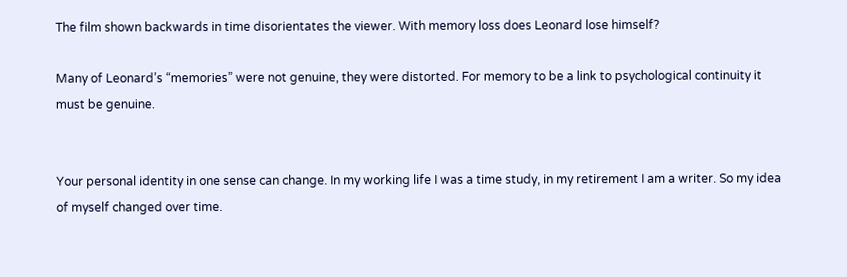The film shown backwards in time disorientates the viewer. With memory loss does Leonard lose himself?

Many of Leonard’s “memories” were not genuine, they were distorted. For memory to be a link to psychological continuity it must be genuine.


Your personal identity in one sense can change. In my working life I was a time study, in my retirement I am a writer. So my idea of myself changed over time.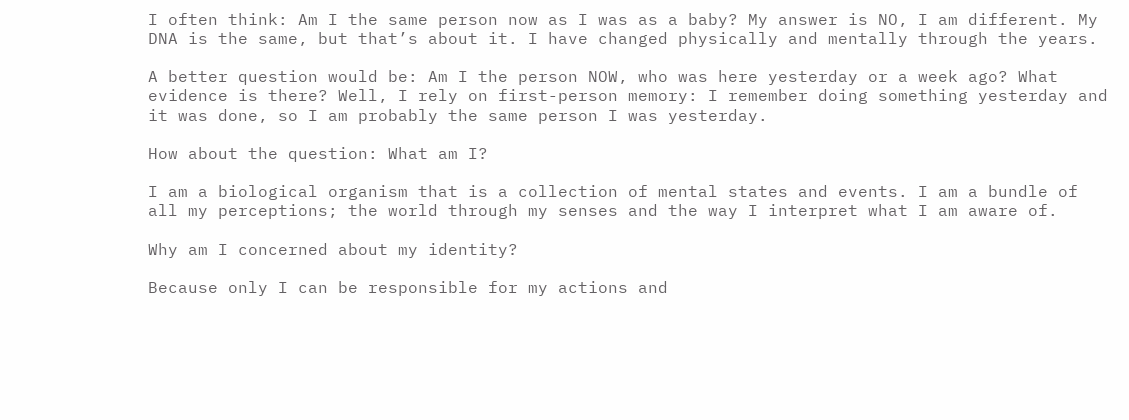I often think: Am I the same person now as I was as a baby? My answer is NO, I am different. My DNA is the same, but that’s about it. I have changed physically and mentally through the years.

A better question would be: Am I the person NOW, who was here yesterday or a week ago? What evidence is there? Well, I rely on first-person memory: I remember doing something yesterday and it was done, so I am probably the same person I was yesterday.

How about the question: What am I?

I am a biological organism that is a collection of mental states and events. I am a bundle of all my perceptions; the world through my senses and the way I interpret what I am aware of.

Why am I concerned about my identity?

Because only I can be responsible for my actions and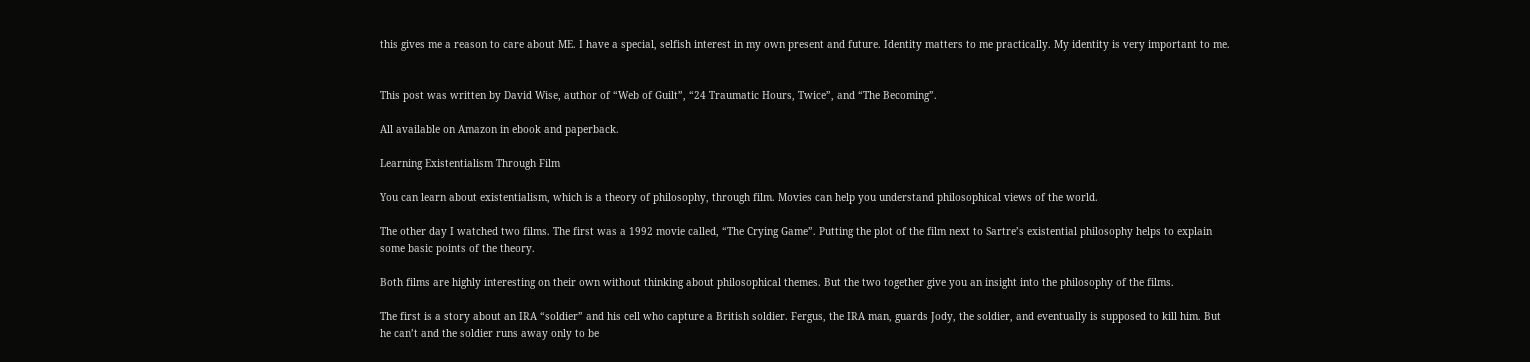this gives me a reason to care about ME. I have a special, selfish interest in my own present and future. Identity matters to me practically. My identity is very important to me.


This post was written by David Wise, author of “Web of Guilt”, “24 Traumatic Hours, Twice”, and “The Becoming”.

All available on Amazon in ebook and paperback.

Learning Existentialism Through Film

You can learn about existentialism, which is a theory of philosophy, through film. Movies can help you understand philosophical views of the world.

The other day I watched two films. The first was a 1992 movie called, “The Crying Game”. Putting the plot of the film next to Sartre’s existential philosophy helps to explain some basic points of the theory.

Both films are highly interesting on their own without thinking about philosophical themes. But the two together give you an insight into the philosophy of the films.

The first is a story about an IRA “soldier” and his cell who capture a British soldier. Fergus, the IRA man, guards Jody, the soldier, and eventually is supposed to kill him. But he can’t and the soldier runs away only to be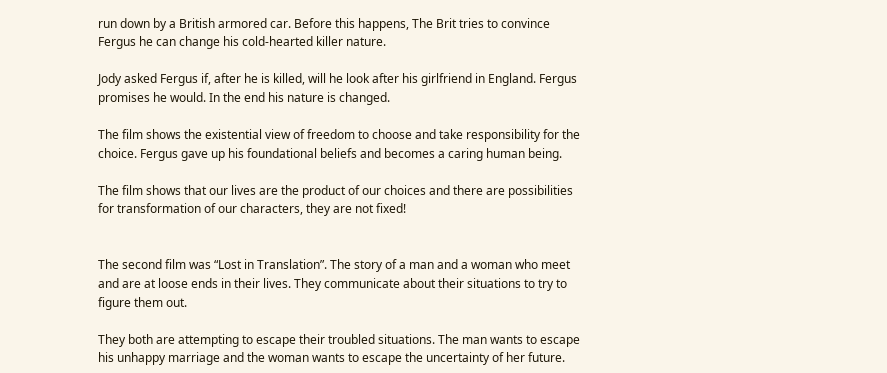run down by a British armored car. Before this happens, The Brit tries to convince Fergus he can change his cold-hearted killer nature.

Jody asked Fergus if, after he is killed, will he look after his girlfriend in England. Fergus promises he would. In the end his nature is changed.

The film shows the existential view of freedom to choose and take responsibility for the choice. Fergus gave up his foundational beliefs and becomes a caring human being.

The film shows that our lives are the product of our choices and there are possibilities for transformation of our characters, they are not fixed!


The second film was “Lost in Translation”. The story of a man and a woman who meet and are at loose ends in their lives. They communicate about their situations to try to figure them out.

They both are attempting to escape their troubled situations. The man wants to escape his unhappy marriage and the woman wants to escape the uncertainty of her future.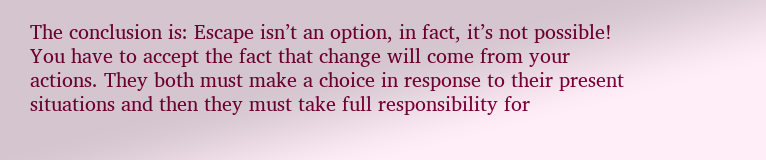The conclusion is: Escape isn’t an option, in fact, it’s not possible! You have to accept the fact that change will come from your actions. They both must make a choice in response to their present situations and then they must take full responsibility for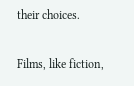their choices.

Films, like fiction,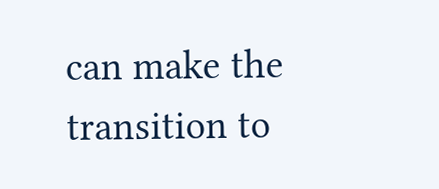can make the transition to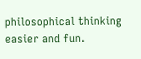philosophical thinking easier and fun.